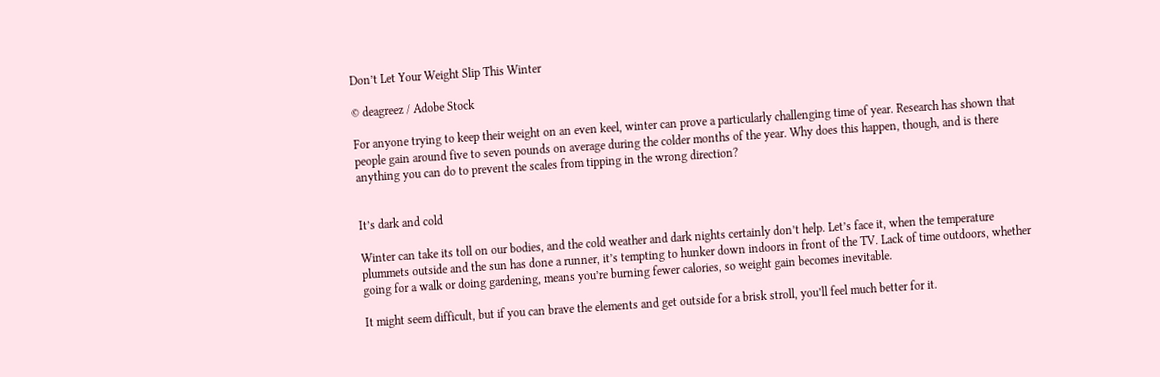Don’t Let Your Weight Slip This Winter

© deagreez / Adobe Stock

For anyone trying to keep their weight on an even keel, winter can prove a particularly challenging time of year. Research has shown that people gain around five to seven pounds on average during the colder months of the year. Why does this happen, though, and is there anything you can do to prevent the scales from tipping in the wrong direction?


It’s dark and cold

Winter can take its toll on our bodies, and the cold weather and dark nights certainly don’t help. Let’s face it, when the temperature plummets outside and the sun has done a runner, it’s tempting to hunker down indoors in front of the TV. Lack of time outdoors, whether going for a walk or doing gardening, means you’re burning fewer calories, so weight gain becomes inevitable.

It might seem difficult, but if you can brave the elements and get outside for a brisk stroll, you’ll feel much better for it.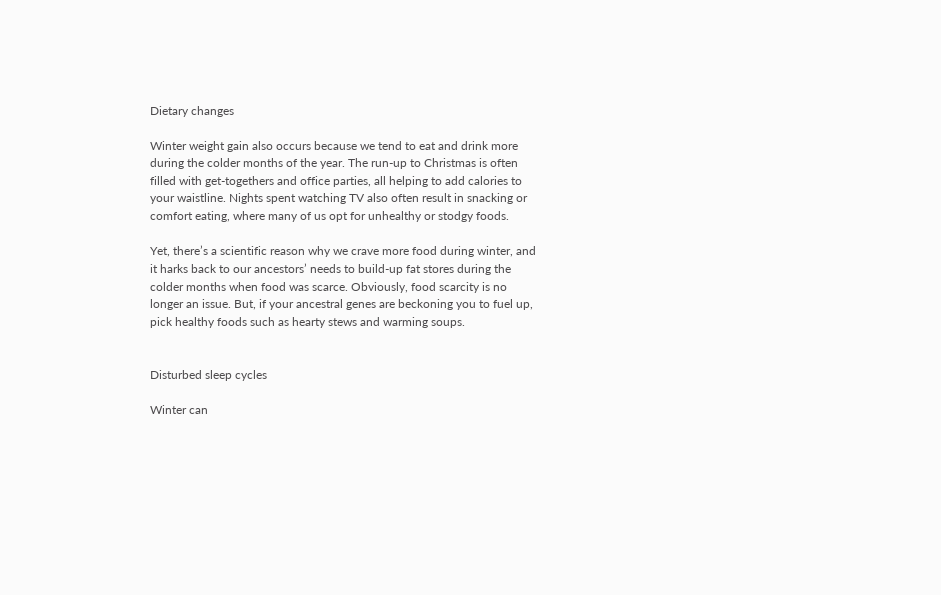Dietary changes

Winter weight gain also occurs because we tend to eat and drink more during the colder months of the year. The run-up to Christmas is often filled with get-togethers and office parties, all helping to add calories to your waistline. Nights spent watching TV also often result in snacking or comfort eating, where many of us opt for unhealthy or stodgy foods.

Yet, there’s a scientific reason why we crave more food during winter, and it harks back to our ancestors’ needs to build-up fat stores during the colder months when food was scarce. Obviously, food scarcity is no longer an issue. But, if your ancestral genes are beckoning you to fuel up, pick healthy foods such as hearty stews and warming soups.


Disturbed sleep cycles

Winter can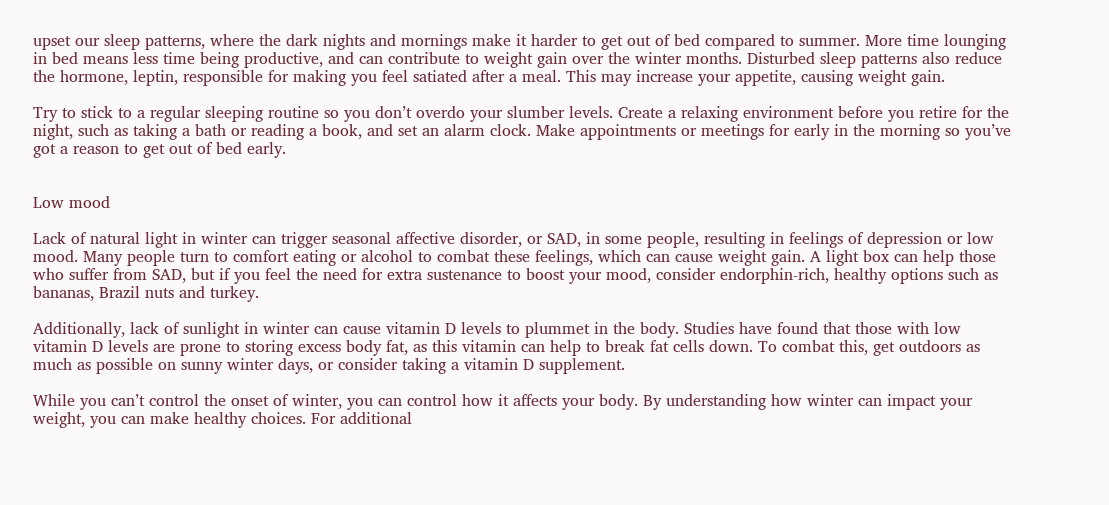upset our sleep patterns, where the dark nights and mornings make it harder to get out of bed compared to summer. More time lounging in bed means less time being productive, and can contribute to weight gain over the winter months. Disturbed sleep patterns also reduce the hormone, leptin, responsible for making you feel satiated after a meal. This may increase your appetite, causing weight gain.

Try to stick to a regular sleeping routine so you don’t overdo your slumber levels. Create a relaxing environment before you retire for the night, such as taking a bath or reading a book, and set an alarm clock. Make appointments or meetings for early in the morning so you’ve got a reason to get out of bed early.


Low mood

Lack of natural light in winter can trigger seasonal affective disorder, or SAD, in some people, resulting in feelings of depression or low mood. Many people turn to comfort eating or alcohol to combat these feelings, which can cause weight gain. A light box can help those who suffer from SAD, but if you feel the need for extra sustenance to boost your mood, consider endorphin-rich, healthy options such as bananas, Brazil nuts and turkey.

Additionally, lack of sunlight in winter can cause vitamin D levels to plummet in the body. Studies have found that those with low vitamin D levels are prone to storing excess body fat, as this vitamin can help to break fat cells down. To combat this, get outdoors as much as possible on sunny winter days, or consider taking a vitamin D supplement.

While you can’t control the onset of winter, you can control how it affects your body. By understanding how winter can impact your weight, you can make healthy choices. For additional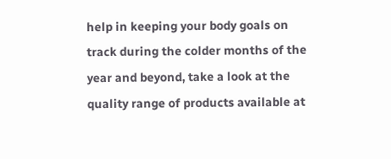help in keeping your body goals on track during the colder months of the year and beyond, take a look at the quality range of products available at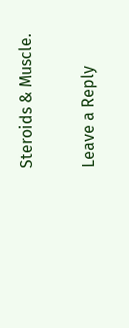Steroids & Muscle.

Leave a Reply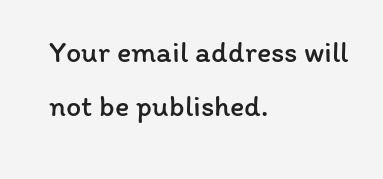Your email address will not be published.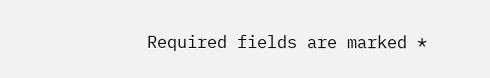Required fields are marked *